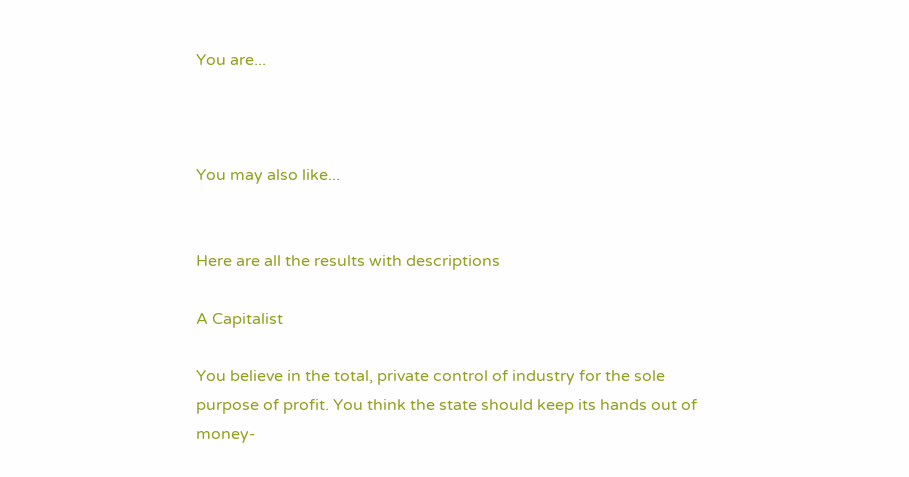You are...



You may also like...


Here are all the results with descriptions

A Capitalist

You believe in the total, private control of industry for the sole purpose of profit. You think the state should keep its hands out of money-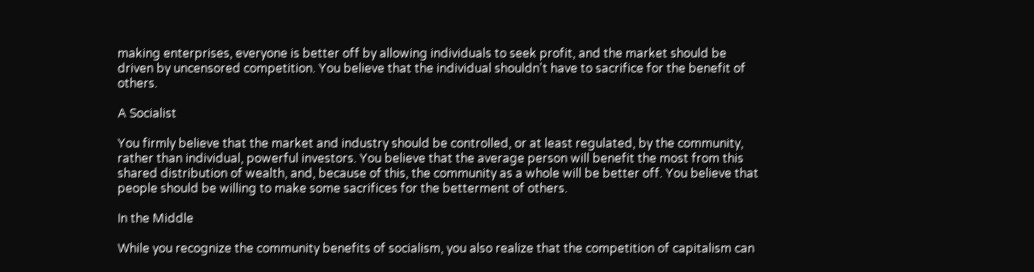making enterprises, everyone is better off by allowing individuals to seek profit, and the market should be driven by uncensored competition. You believe that the individual shouldn't have to sacrifice for the benefit of others.

A Socialist

You firmly believe that the market and industry should be controlled, or at least regulated, by the community, rather than individual, powerful investors. You believe that the average person will benefit the most from this shared distribution of wealth, and, because of this, the community as a whole will be better off. You believe that people should be willing to make some sacrifices for the betterment of others.

In the Middle

While you recognize the community benefits of socialism, you also realize that the competition of capitalism can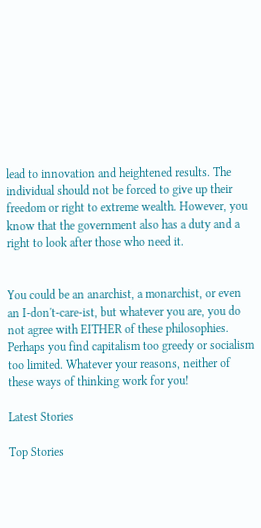lead to innovation and heightened results. The individual should not be forced to give up their freedom or right to extreme wealth. However, you know that the government also has a duty and a right to look after those who need it.


You could be an anarchist, a monarchist, or even an I-don't-care-ist, but whatever you are, you do not agree with EITHER of these philosophies. Perhaps you find capitalism too greedy or socialism too limited. Whatever your reasons, neither of these ways of thinking work for you!

Latest Stories

Top Stories